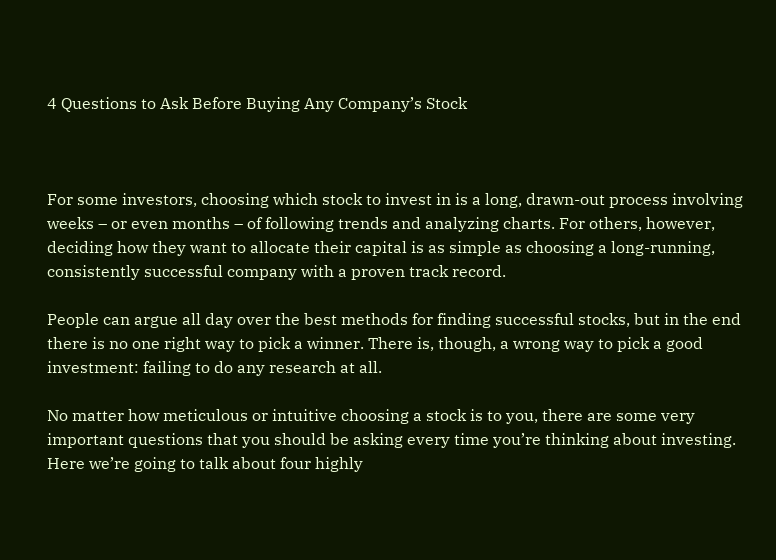4 Questions to Ask Before Buying Any Company’s Stock



For some investors, choosing which stock to invest in is a long, drawn-out process involving weeks – or even months – of following trends and analyzing charts. For others, however, deciding how they want to allocate their capital is as simple as choosing a long-running, consistently successful company with a proven track record.

People can argue all day over the best methods for finding successful stocks, but in the end there is no one right way to pick a winner. There is, though, a wrong way to pick a good investment: failing to do any research at all.

No matter how meticulous or intuitive choosing a stock is to you, there are some very important questions that you should be asking every time you’re thinking about investing. Here we’re going to talk about four highly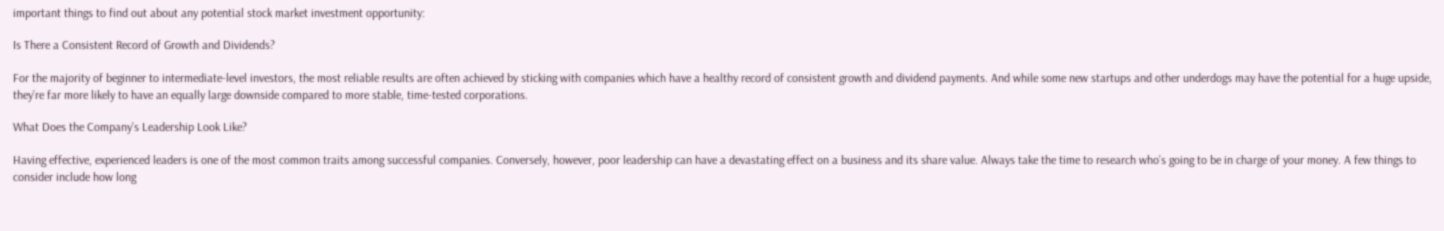important things to find out about any potential stock market investment opportunity:

Is There a Consistent Record of Growth and Dividends?

For the majority of beginner to intermediate-level investors, the most reliable results are often achieved by sticking with companies which have a healthy record of consistent growth and dividend payments. And while some new startups and other underdogs may have the potential for a huge upside, they’re far more likely to have an equally large downside compared to more stable, time-tested corporations.

What Does the Company’s Leadership Look Like?

Having effective, experienced leaders is one of the most common traits among successful companies. Conversely, however, poor leadership can have a devastating effect on a business and its share value. Always take the time to research who’s going to be in charge of your money. A few things to consider include how long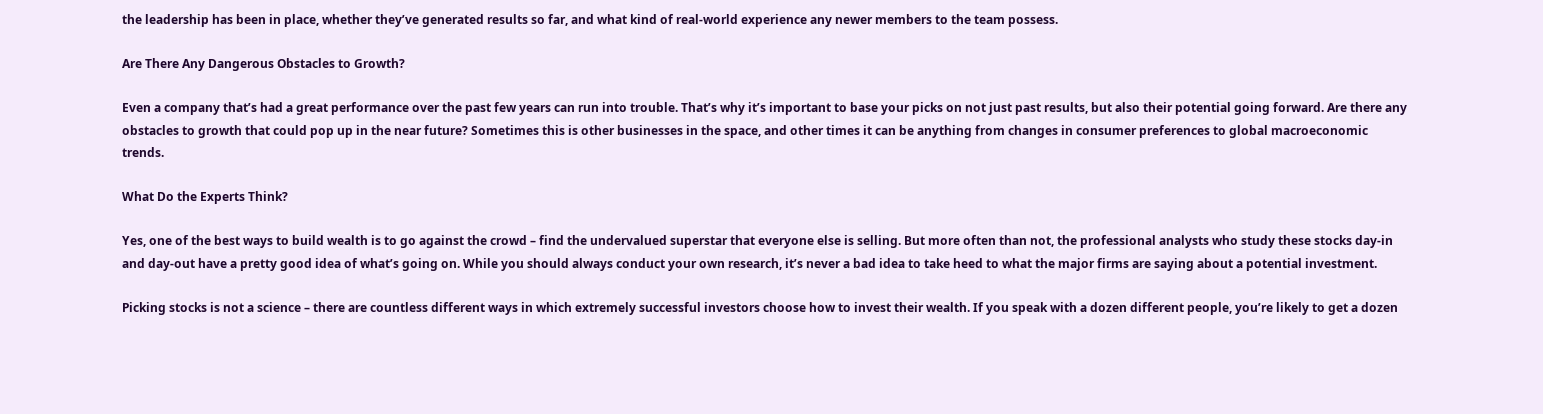the leadership has been in place, whether they’ve generated results so far, and what kind of real-world experience any newer members to the team possess.

Are There Any Dangerous Obstacles to Growth?

Even a company that’s had a great performance over the past few years can run into trouble. That’s why it’s important to base your picks on not just past results, but also their potential going forward. Are there any obstacles to growth that could pop up in the near future? Sometimes this is other businesses in the space, and other times it can be anything from changes in consumer preferences to global macroeconomic trends.

What Do the Experts Think?

Yes, one of the best ways to build wealth is to go against the crowd – find the undervalued superstar that everyone else is selling. But more often than not, the professional analysts who study these stocks day-in and day-out have a pretty good idea of what’s going on. While you should always conduct your own research, it’s never a bad idea to take heed to what the major firms are saying about a potential investment.

Picking stocks is not a science – there are countless different ways in which extremely successful investors choose how to invest their wealth. If you speak with a dozen different people, you’re likely to get a dozen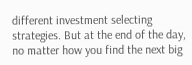different investment selecting strategies. But at the end of the day, no matter how you find the next big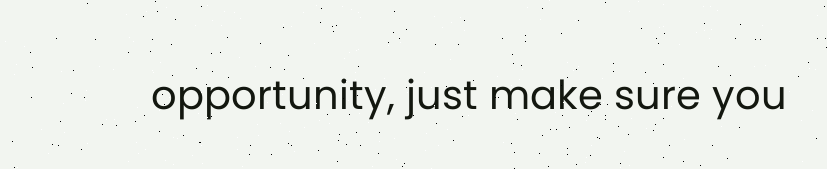opportunity, just make sure you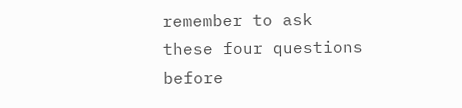remember to ask these four questions before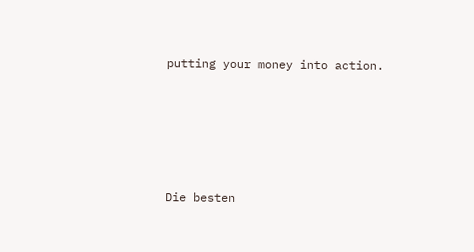putting your money into action.







Die besten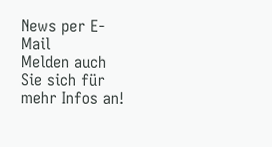News per E-Mail
Melden auch Sie sich für mehr Infos an!